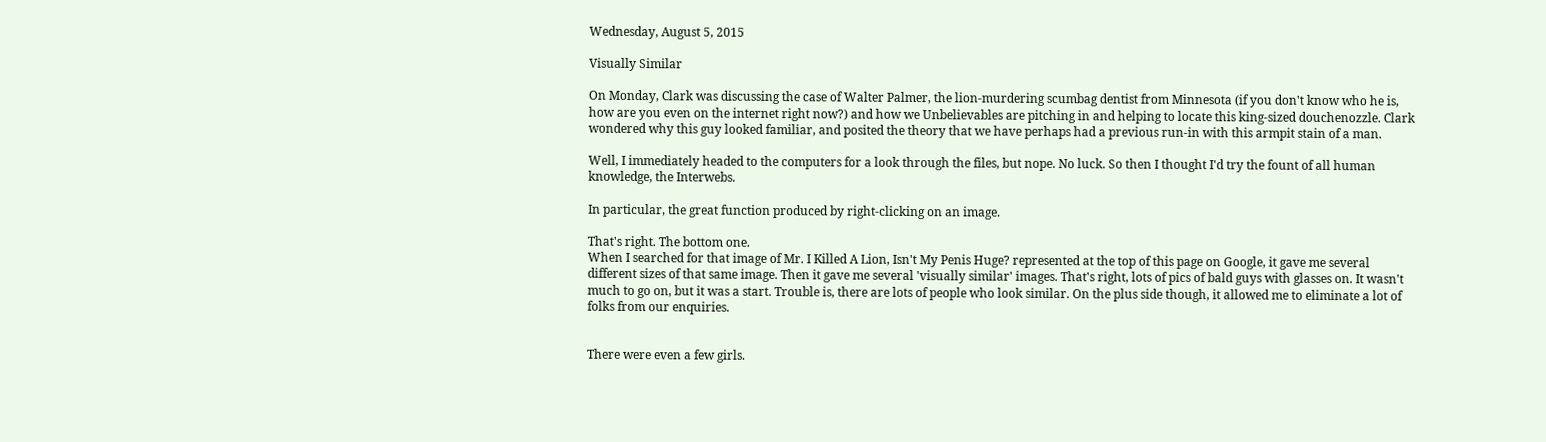Wednesday, August 5, 2015

Visually Similar

On Monday, Clark was discussing the case of Walter Palmer, the lion-murdering scumbag dentist from Minnesota (if you don't know who he is, how are you even on the internet right now?) and how we Unbelievables are pitching in and helping to locate this king-sized douchenozzle. Clark wondered why this guy looked familiar, and posited the theory that we have perhaps had a previous run-in with this armpit stain of a man.

Well, I immediately headed to the computers for a look through the files, but nope. No luck. So then I thought I'd try the fount of all human knowledge, the Interwebs.

In particular, the great function produced by right-clicking on an image.

That's right. The bottom one.
When I searched for that image of Mr. I Killed A Lion, Isn't My Penis Huge? represented at the top of this page on Google, it gave me several different sizes of that same image. Then it gave me several 'visually similar' images. That's right, lots of pics of bald guys with glasses on. It wasn't much to go on, but it was a start. Trouble is, there are lots of people who look similar. On the plus side though, it allowed me to eliminate a lot of folks from our enquiries.


There were even a few girls.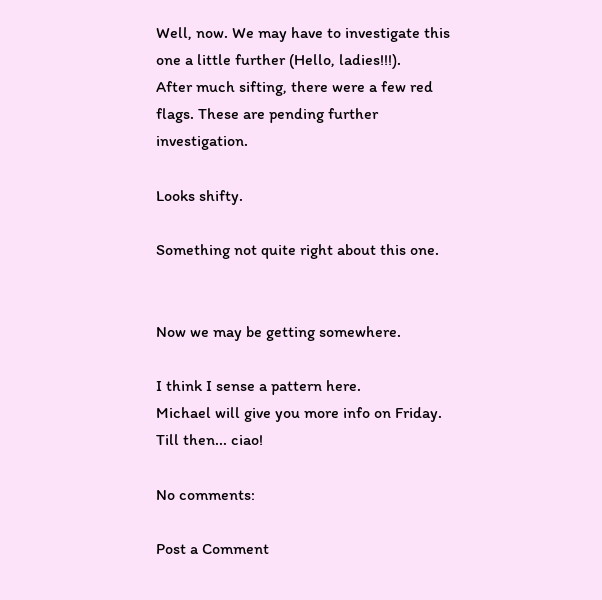Well, now. We may have to investigate this one a little further (Hello, ladies!!!).
After much sifting, there were a few red flags. These are pending further investigation.

Looks shifty.

Something not quite right about this one.


Now we may be getting somewhere.

I think I sense a pattern here.
Michael will give you more info on Friday. Till then... ciao!

No comments:

Post a Comment